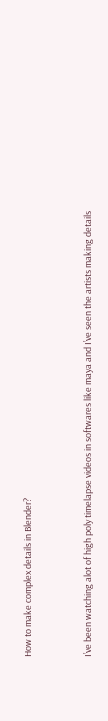How to make complex details in Blender?


I’ve been watching alot of high poly timelapse videos in softwares like maya and I’ve seen the artists making details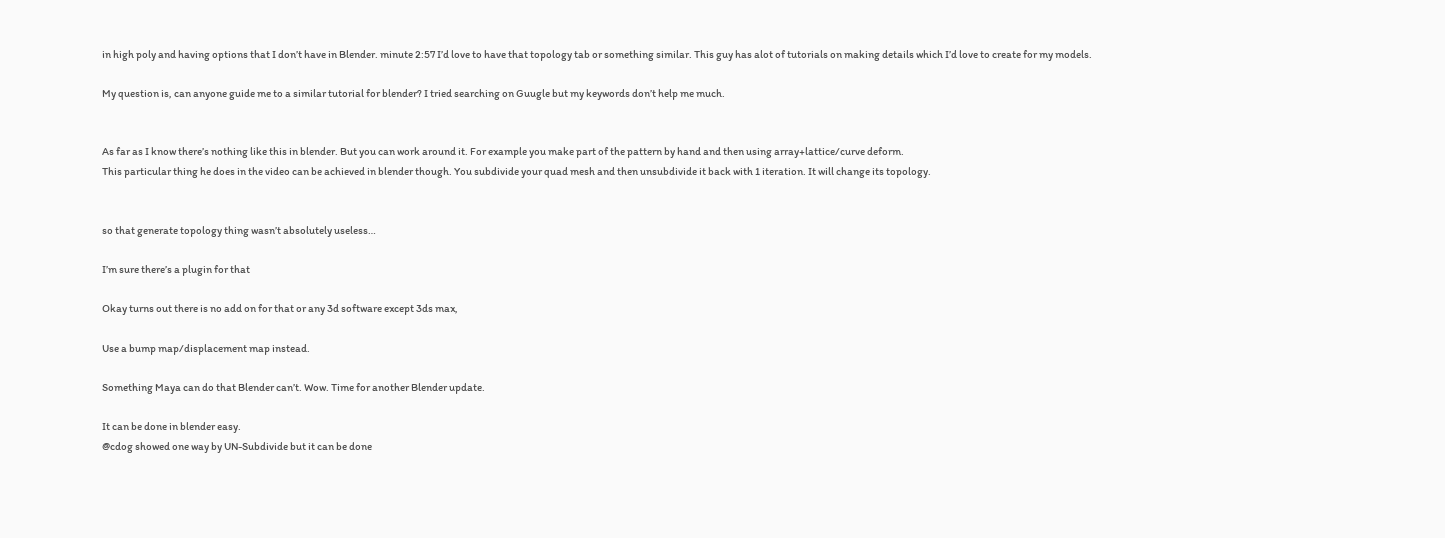in high poly and having options that I don’t have in Blender. minute 2:57 I’d love to have that topology tab or something similar. This guy has alot of tutorials on making details which I’d love to create for my models.

My question is, can anyone guide me to a similar tutorial for blender? I tried searching on Guugle but my keywords don’t help me much.


As far as I know there’s nothing like this in blender. But you can work around it. For example you make part of the pattern by hand and then using array+lattice/curve deform.
This particular thing he does in the video can be achieved in blender though. You subdivide your quad mesh and then unsubdivide it back with 1 iteration. It will change its topology.


so that generate topology thing wasn’t absolutely useless…

I’m sure there’s a plugin for that

Okay turns out there is no add on for that or any 3d software except 3ds max,

Use a bump map/displacement map instead.

Something Maya can do that Blender can’t. Wow. Time for another Blender update.

It can be done in blender easy.
@cdog showed one way by UN-Subdivide but it can be done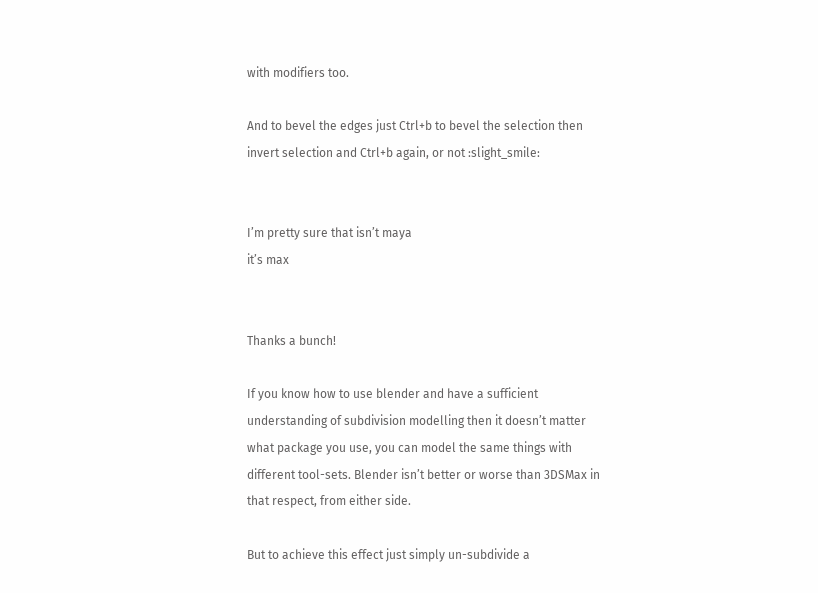with modifiers too.

And to bevel the edges just Ctrl+b to bevel the selection then invert selection and Ctrl+b again, or not :slight_smile:


I’m pretty sure that isn’t maya
it’s max


Thanks a bunch!

If you know how to use blender and have a sufficient understanding of subdivision modelling then it doesn’t matter what package you use, you can model the same things with different tool-sets. Blender isn’t better or worse than 3DSMax in that respect, from either side.

But to achieve this effect just simply un-subdivide a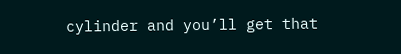cylinder and you’ll get that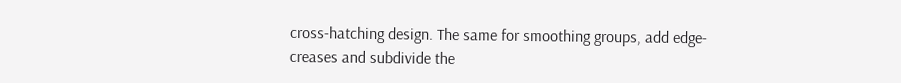cross-hatching design. The same for smoothing groups, add edge-creases and subdivide the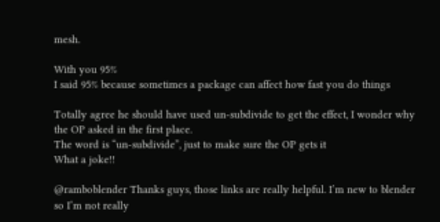mesh.

With you 95%
I said 95% because sometimes a package can affect how fast you do things

Totally agree he should have used un-subdivide to get the effect, I wonder why the OP asked in the first place.
The word is “un-subdivide”, just to make sure the OP gets it
What a joke!!

@ramboblender Thanks guys, those links are really helpful. I’m new to blender so I’m not really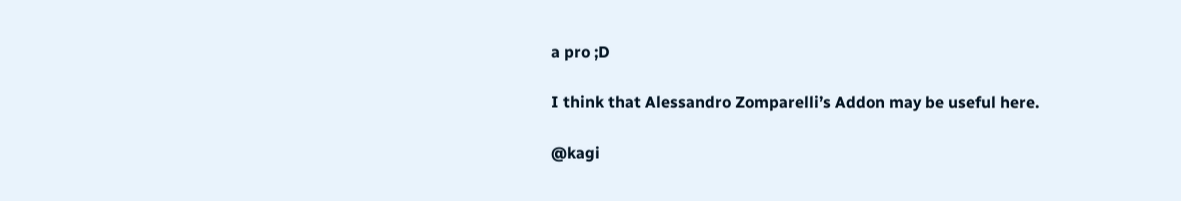a pro ;D

I think that Alessandro Zomparelli’s Addon may be useful here.

@kagi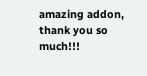amazing addon, thank you so much!!!